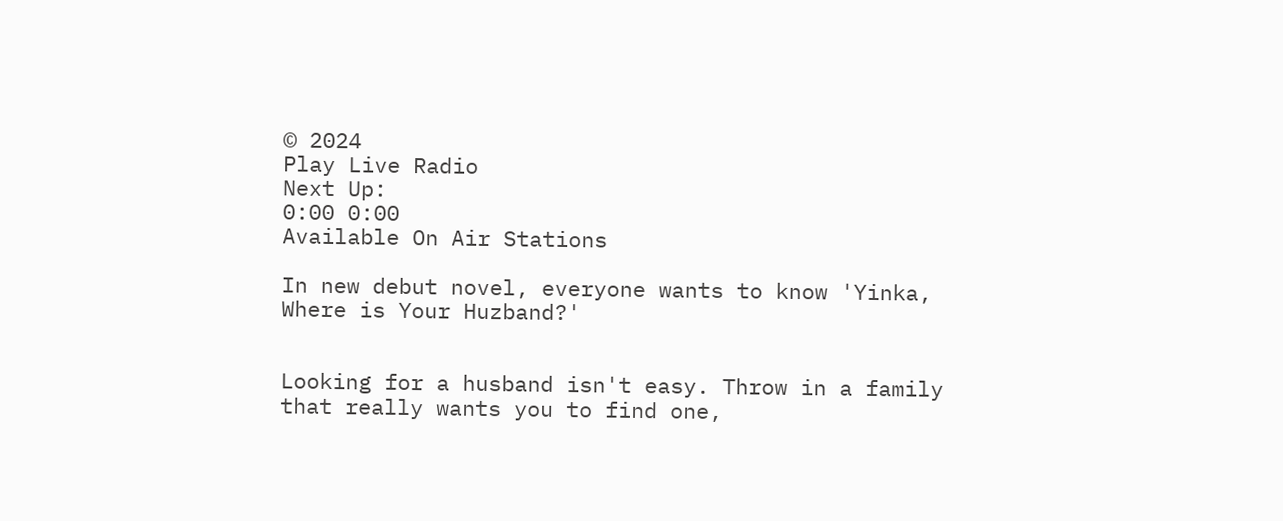© 2024
Play Live Radio
Next Up:
0:00 0:00
Available On Air Stations

In new debut novel, everyone wants to know 'Yinka, Where is Your Huzband?'


Looking for a husband isn't easy. Throw in a family that really wants you to find one,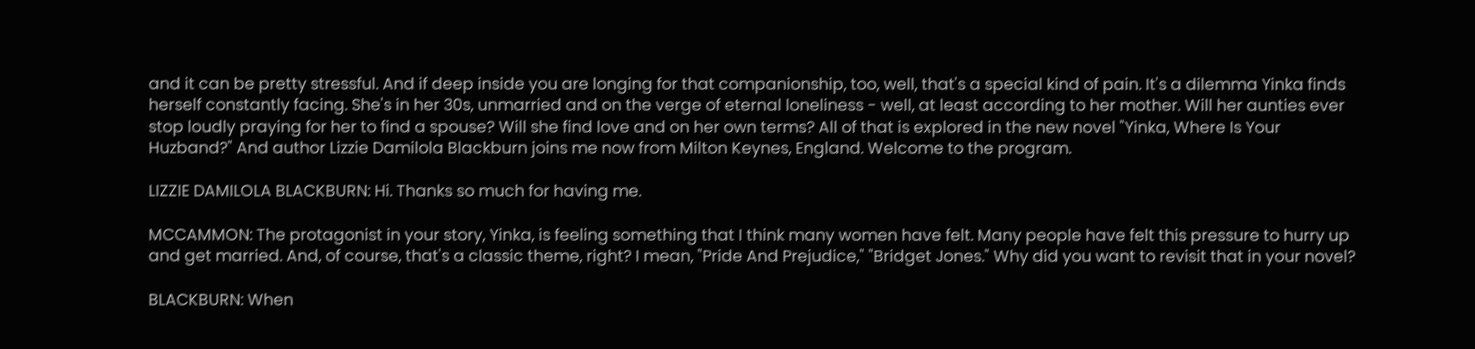and it can be pretty stressful. And if deep inside you are longing for that companionship, too, well, that's a special kind of pain. It's a dilemma Yinka finds herself constantly facing. She's in her 30s, unmarried and on the verge of eternal loneliness - well, at least according to her mother. Will her aunties ever stop loudly praying for her to find a spouse? Will she find love and on her own terms? All of that is explored in the new novel "Yinka, Where Is Your Huzband?" And author Lizzie Damilola Blackburn joins me now from Milton Keynes, England. Welcome to the program.

LIZZIE DAMILOLA BLACKBURN: Hi. Thanks so much for having me.

MCCAMMON: The protagonist in your story, Yinka, is feeling something that I think many women have felt. Many people have felt this pressure to hurry up and get married. And, of course, that's a classic theme, right? I mean, "Pride And Prejudice," "Bridget Jones." Why did you want to revisit that in your novel?

BLACKBURN: When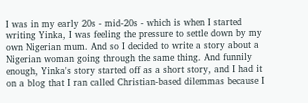I was in my early 20s - mid-20s - which is when I started writing Yinka, I was feeling the pressure to settle down by my own Nigerian mum. And so I decided to write a story about a Nigerian woman going through the same thing. And funnily enough, Yinka's story started off as a short story, and I had it on a blog that I ran called Christian-based dilemmas because I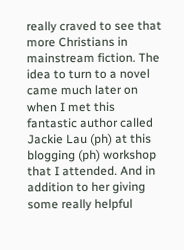really craved to see that more Christians in mainstream fiction. The idea to turn to a novel came much later on when I met this fantastic author called Jackie Lau (ph) at this blogging (ph) workshop that I attended. And in addition to her giving some really helpful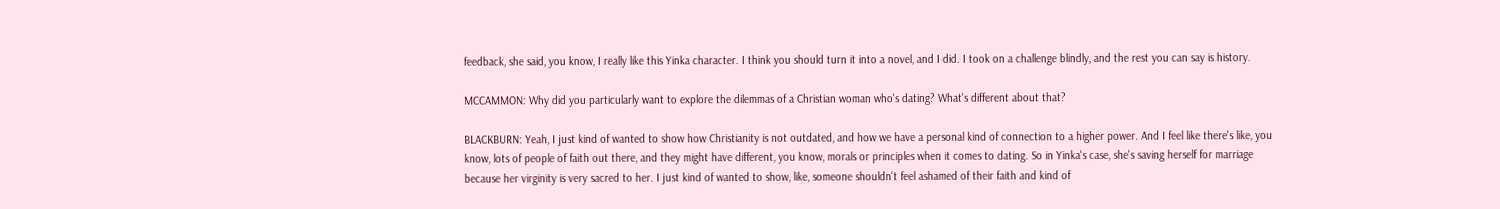feedback, she said, you know, I really like this Yinka character. I think you should turn it into a novel, and I did. I took on a challenge blindly, and the rest you can say is history.

MCCAMMON: Why did you particularly want to explore the dilemmas of a Christian woman who's dating? What's different about that?

BLACKBURN: Yeah, I just kind of wanted to show how Christianity is not outdated, and how we have a personal kind of connection to a higher power. And I feel like there's like, you know, lots of people of faith out there, and they might have different, you know, morals or principles when it comes to dating. So in Yinka's case, she's saving herself for marriage because her virginity is very sacred to her. I just kind of wanted to show, like, someone shouldn't feel ashamed of their faith and kind of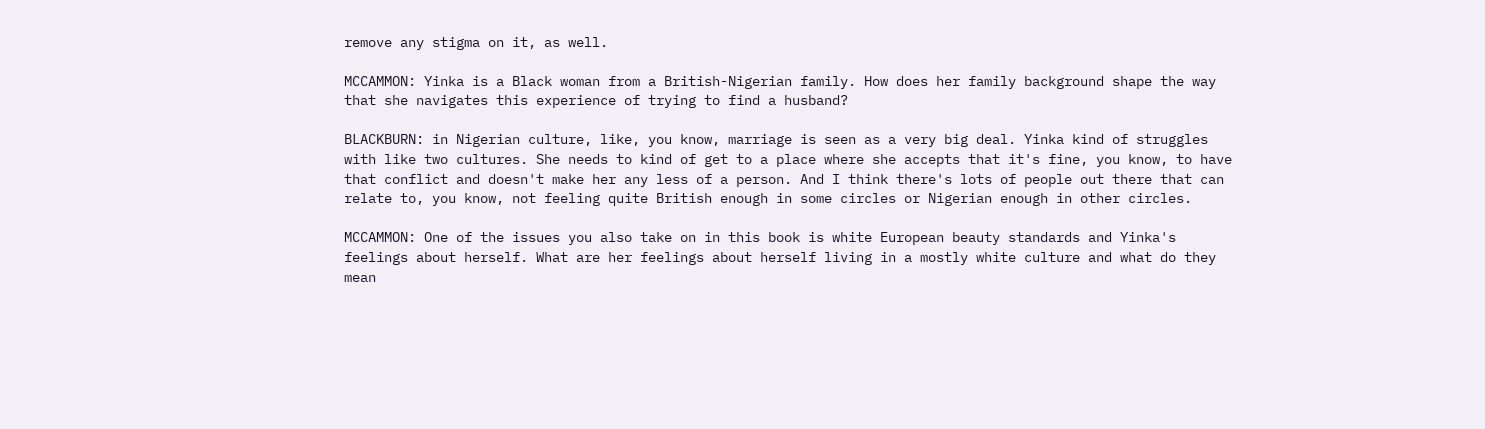remove any stigma on it, as well.

MCCAMMON: Yinka is a Black woman from a British-Nigerian family. How does her family background shape the way that she navigates this experience of trying to find a husband?

BLACKBURN: in Nigerian culture, like, you know, marriage is seen as a very big deal. Yinka kind of struggles with like two cultures. She needs to kind of get to a place where she accepts that it's fine, you know, to have that conflict and doesn't make her any less of a person. And I think there's lots of people out there that can relate to, you know, not feeling quite British enough in some circles or Nigerian enough in other circles.

MCCAMMON: One of the issues you also take on in this book is white European beauty standards and Yinka's feelings about herself. What are her feelings about herself living in a mostly white culture and what do they mean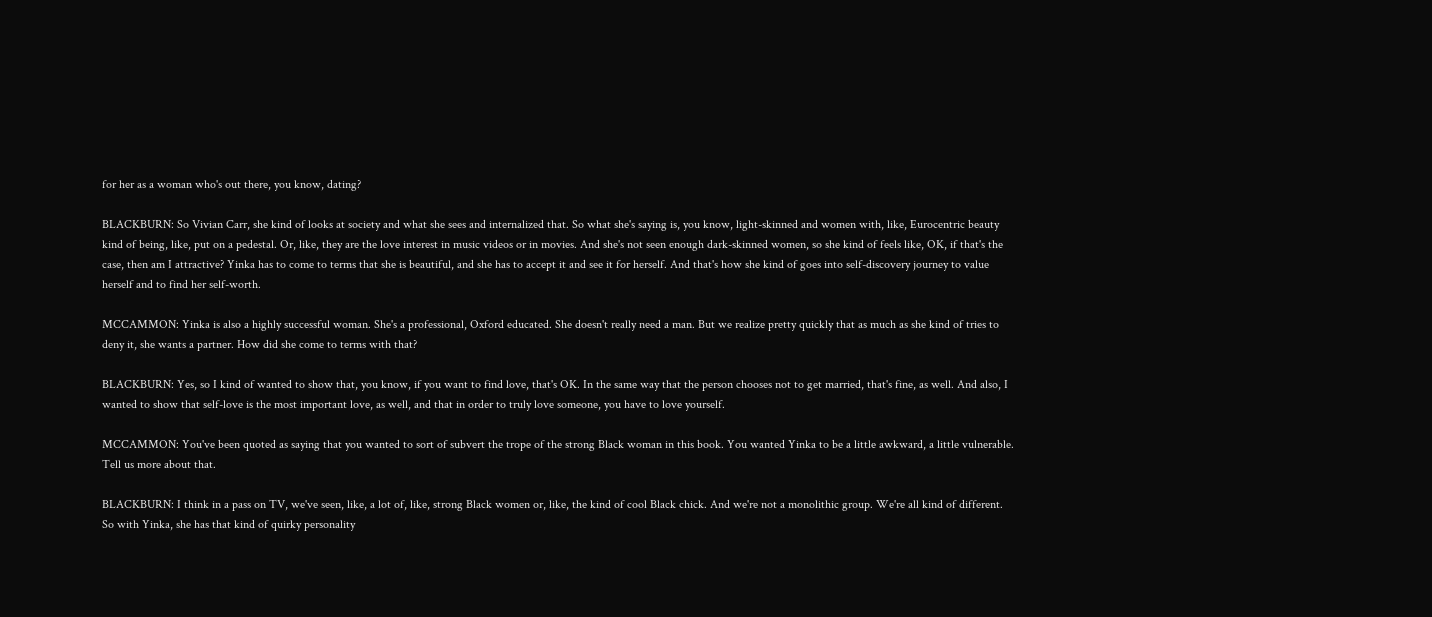for her as a woman who's out there, you know, dating?

BLACKBURN: So Vivian Carr, she kind of looks at society and what she sees and internalized that. So what she's saying is, you know, light-skinned and women with, like, Eurocentric beauty kind of being, like, put on a pedestal. Or, like, they are the love interest in music videos or in movies. And she's not seen enough dark-skinned women, so she kind of feels like, OK, if that's the case, then am I attractive? Yinka has to come to terms that she is beautiful, and she has to accept it and see it for herself. And that's how she kind of goes into self-discovery journey to value herself and to find her self-worth.

MCCAMMON: Yinka is also a highly successful woman. She's a professional, Oxford educated. She doesn't really need a man. But we realize pretty quickly that as much as she kind of tries to deny it, she wants a partner. How did she come to terms with that?

BLACKBURN: Yes, so I kind of wanted to show that, you know, if you want to find love, that's OK. In the same way that the person chooses not to get married, that's fine, as well. And also, I wanted to show that self-love is the most important love, as well, and that in order to truly love someone, you have to love yourself.

MCCAMMON: You've been quoted as saying that you wanted to sort of subvert the trope of the strong Black woman in this book. You wanted Yinka to be a little awkward, a little vulnerable. Tell us more about that.

BLACKBURN: I think in a pass on TV, we've seen, like, a lot of, like, strong Black women or, like, the kind of cool Black chick. And we're not a monolithic group. We're all kind of different. So with Yinka, she has that kind of quirky personality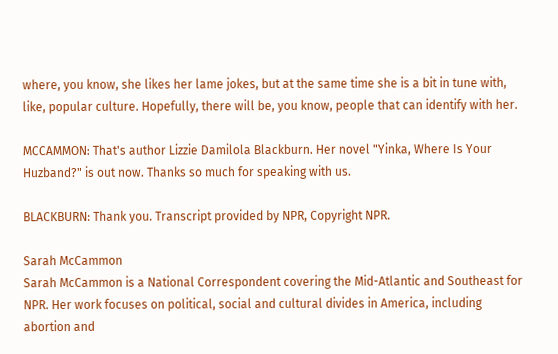where, you know, she likes her lame jokes, but at the same time she is a bit in tune with, like, popular culture. Hopefully, there will be, you know, people that can identify with her.

MCCAMMON: That's author Lizzie Damilola Blackburn. Her novel "Yinka, Where Is Your Huzband?" is out now. Thanks so much for speaking with us.

BLACKBURN: Thank you. Transcript provided by NPR, Copyright NPR.

Sarah McCammon
Sarah McCammon is a National Correspondent covering the Mid-Atlantic and Southeast for NPR. Her work focuses on political, social and cultural divides in America, including abortion and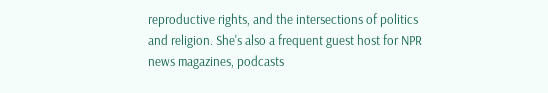reproductive rights, and the intersections of politics and religion. She's also a frequent guest host for NPR news magazines, podcasts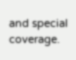and special coverage.